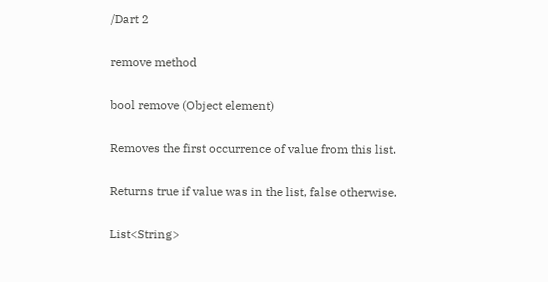/Dart 2

remove method

bool remove (Object element)

Removes the first occurrence of value from this list.

Returns true if value was in the list, false otherwise.

List<String>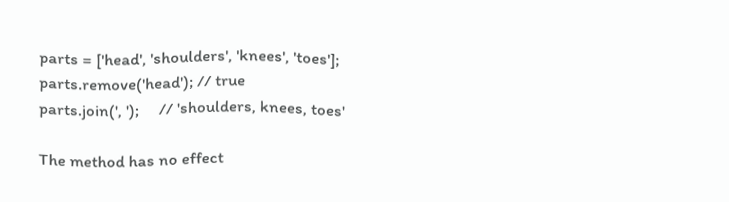parts = ['head', 'shoulders', 'knees', 'toes'];
parts.remove('head'); // true
parts.join(', ');     // 'shoulders, knees, toes'

The method has no effect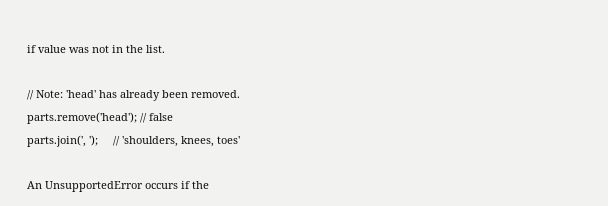if value was not in the list.

// Note: 'head' has already been removed.
parts.remove('head'); // false
parts.join(', ');     // 'shoulders, knees, toes'

An UnsupportedError occurs if the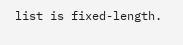list is fixed-length.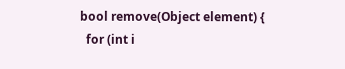bool remove(Object element) {
  for (int i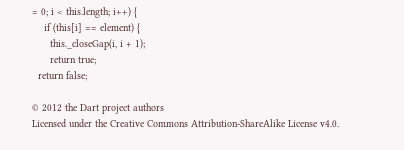= 0; i < this.length; i++) {
    if (this[i] == element) {
      this._closeGap(i, i + 1);
      return true;
  return false;

© 2012 the Dart project authors
Licensed under the Creative Commons Attribution-ShareAlike License v4.0.